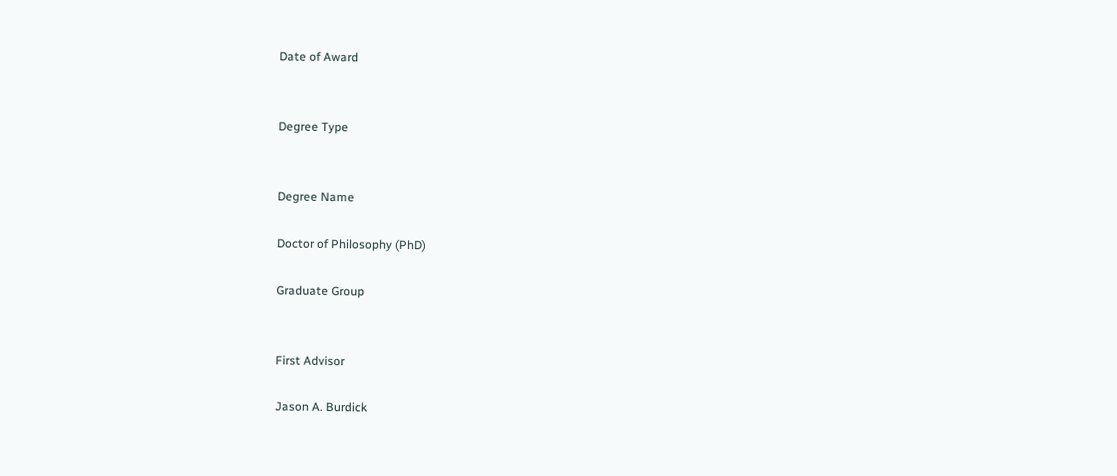Date of Award


Degree Type


Degree Name

Doctor of Philosophy (PhD)

Graduate Group


First Advisor

Jason A. Burdick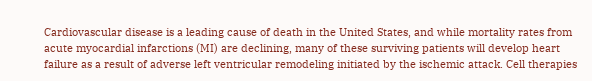Cardiovascular disease is a leading cause of death in the United States, and while mortality rates from acute myocardial infarctions (MI) are declining, many of these surviving patients will develop heart failure as a result of adverse left ventricular remodeling initiated by the ischemic attack. Cell therapies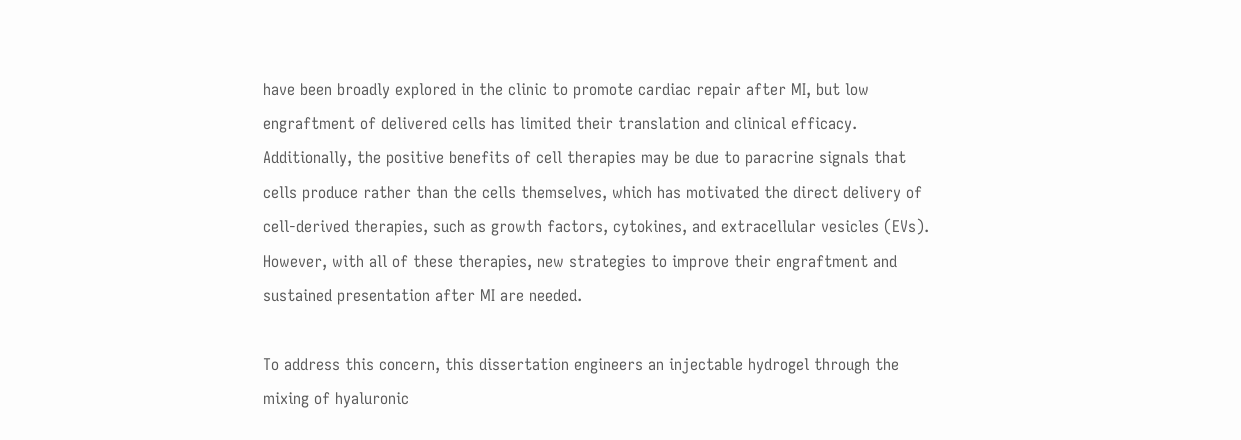have been broadly explored in the clinic to promote cardiac repair after MI, but low engraftment of delivered cells has limited their translation and clinical efficacy. Additionally, the positive benefits of cell therapies may be due to paracrine signals that cells produce rather than the cells themselves, which has motivated the direct delivery of cell-derived therapies, such as growth factors, cytokines, and extracellular vesicles (EVs). However, with all of these therapies, new strategies to improve their engraftment and sustained presentation after MI are needed.

To address this concern, this dissertation engineers an injectable hydrogel through the mixing of hyaluronic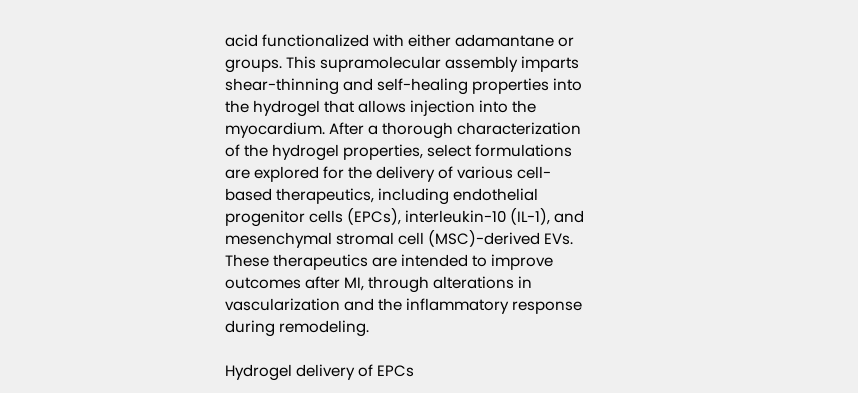acid functionalized with either adamantane or groups. This supramolecular assembly imparts shear-thinning and self-healing properties into the hydrogel that allows injection into the myocardium. After a thorough characterization of the hydrogel properties, select formulations are explored for the delivery of various cell-based therapeutics, including endothelial progenitor cells (EPCs), interleukin-10 (IL-1), and mesenchymal stromal cell (MSC)-derived EVs. These therapeutics are intended to improve outcomes after MI, through alterations in vascularization and the inflammatory response during remodeling.

Hydrogel delivery of EPCs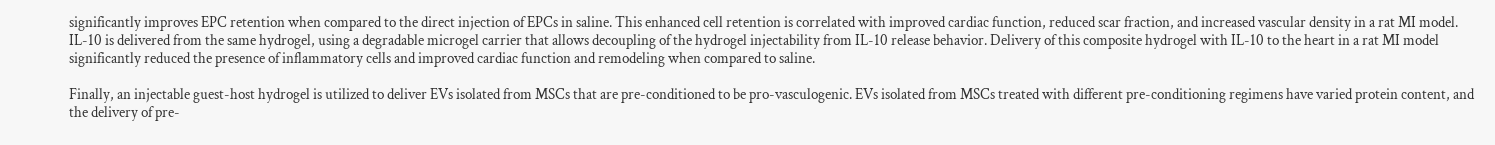significantly improves EPC retention when compared to the direct injection of EPCs in saline. This enhanced cell retention is correlated with improved cardiac function, reduced scar fraction, and increased vascular density in a rat MI model. IL-10 is delivered from the same hydrogel, using a degradable microgel carrier that allows decoupling of the hydrogel injectability from IL-10 release behavior. Delivery of this composite hydrogel with IL-10 to the heart in a rat MI model significantly reduced the presence of inflammatory cells and improved cardiac function and remodeling when compared to saline.

Finally, an injectable guest-host hydrogel is utilized to deliver EVs isolated from MSCs that are pre-conditioned to be pro-vasculogenic. EVs isolated from MSCs treated with different pre-conditioning regimens have varied protein content, and the delivery of pre-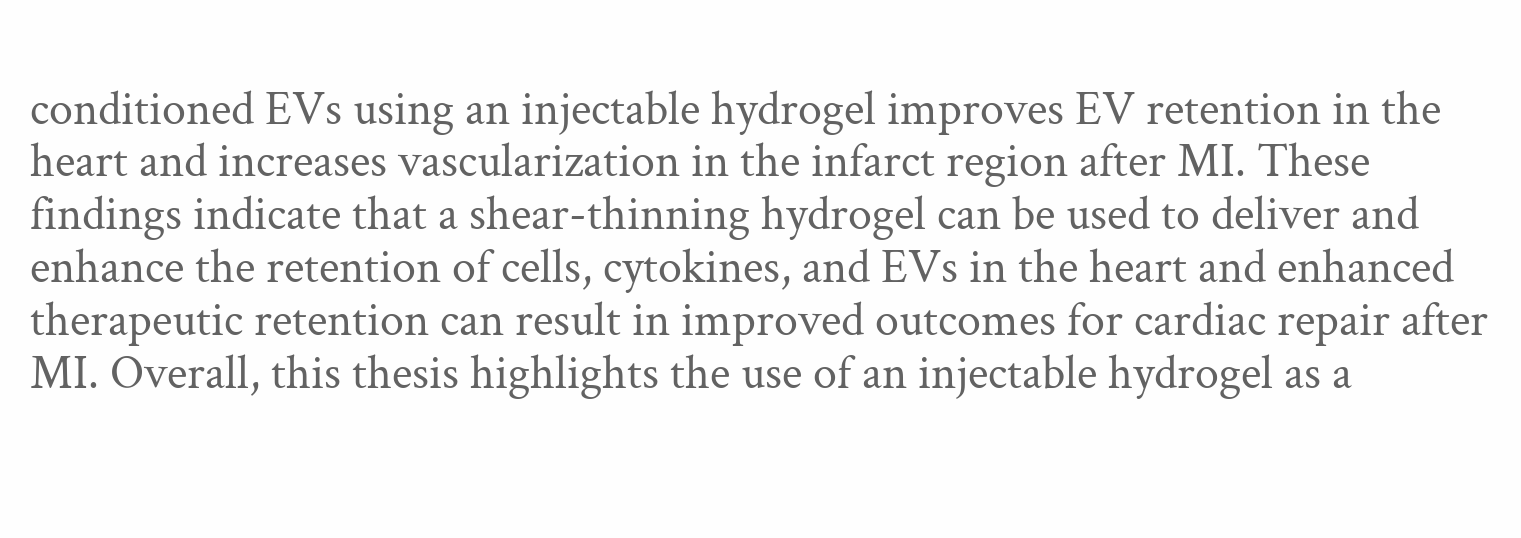conditioned EVs using an injectable hydrogel improves EV retention in the heart and increases vascularization in the infarct region after MI. These findings indicate that a shear-thinning hydrogel can be used to deliver and enhance the retention of cells, cytokines, and EVs in the heart and enhanced therapeutic retention can result in improved outcomes for cardiac repair after MI. Overall, this thesis highlights the use of an injectable hydrogel as a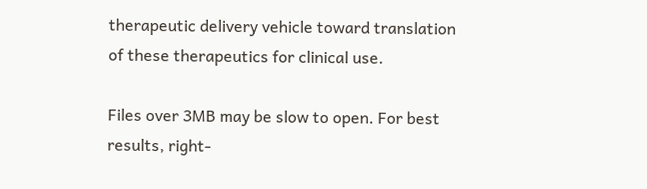therapeutic delivery vehicle toward translation of these therapeutics for clinical use.

Files over 3MB may be slow to open. For best results, right-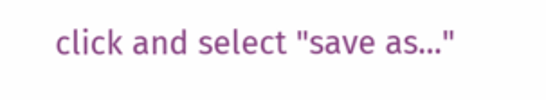click and select "save as..."